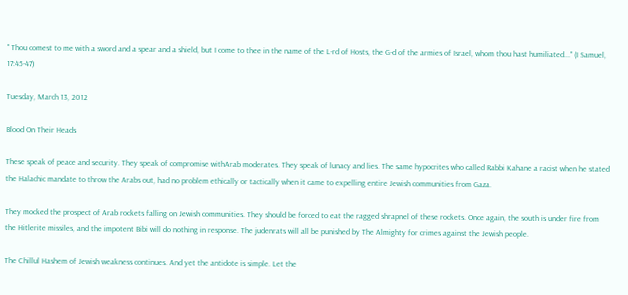" Thou comest to me with a sword and a spear and a shield, but I come to thee in the name of the L-rd of Hosts, the G-d of the armies of Israel, whom thou hast humiliated..." (I Samuel, 17:45-47)

Tuesday, March 13, 2012

Blood On Their Heads

These speak of peace and security. They speak of compromise withArab moderates. They speak of lunacy and lies. The same hypocrites who called Rabbi Kahane a racist when he stated the Halachic mandate to throw the Arabs out, had no problem ethically or tactically when it came to expelling entire Jewish communities from Gaza.

They mocked the prospect of Arab rockets falling on Jewish communities. They should be forced to eat the ragged shrapnel of these rockets. Once again, the south is under fire from the Hitlerite missiles, and the impotent Bibi will do nothing in response. The judenrats will all be punished by The Almighty for crimes against the Jewish people.

The Chillul Hashem of Jewish weakness continues. And yet the antidote is simple. Let the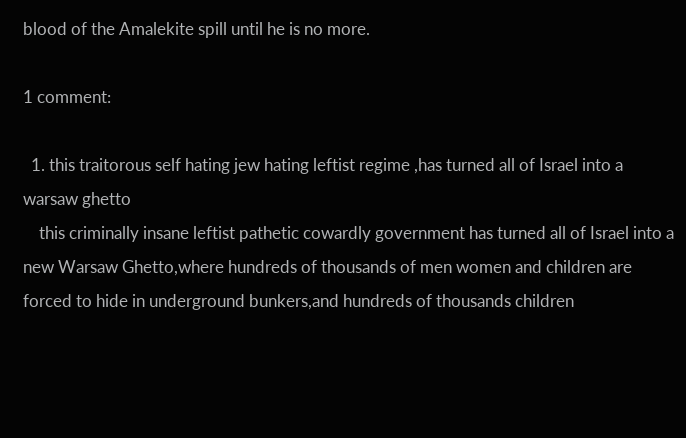blood of the Amalekite spill until he is no more.

1 comment:

  1. this traitorous self hating jew hating leftist regime ,has turned all of Israel into a warsaw ghetto
    this criminally insane leftist pathetic cowardly government has turned all of Israel into a new Warsaw Ghetto,where hundreds of thousands of men women and children are forced to hide in underground bunkers,and hundreds of thousands children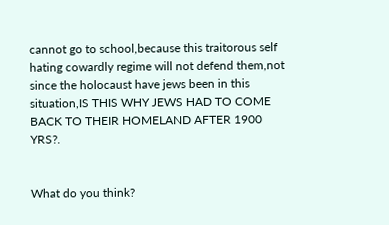cannot go to school,because this traitorous self hating cowardly regime will not defend them,not since the holocaust have jews been in this situation,IS THIS WHY JEWS HAD TO COME BACK TO THEIR HOMELAND AFTER 1900 YRS?.


What do you think?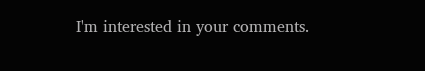I'm interested in your comments.